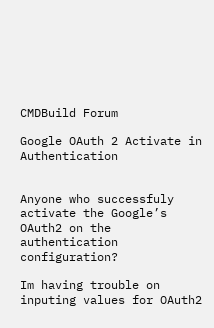CMDBuild Forum

Google OAuth 2 Activate in Authentication


Anyone who successfuly activate the Google’s OAuth2 on the authentication configuration?

Im having trouble on inputing values for OAuth2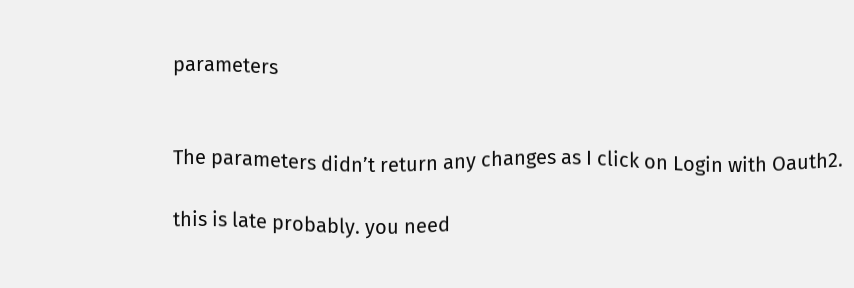parameters


The parameters didn’t return any changes as I click on Login with Oauth2.

this is late probably. you need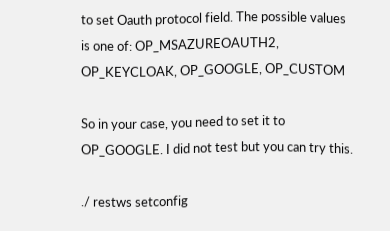to set Oauth protocol field. The possible values is one of: OP_MSAZUREOAUTH2, OP_KEYCLOAK, OP_GOOGLE, OP_CUSTOM

So in your case, you need to set it to OP_GOOGLE. I did not test but you can try this.

./ restws setconfig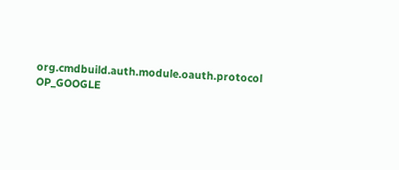org.cmdbuild.auth.module.oauth.protocol OP_GOOGLE